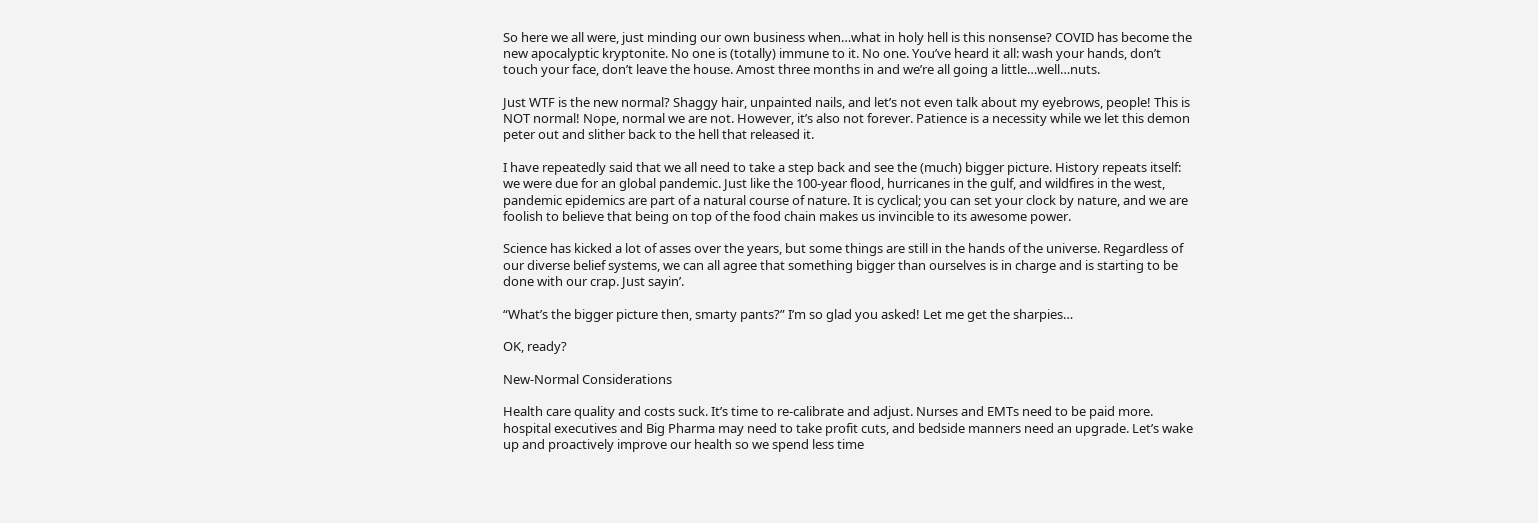So here we all were, just minding our own business when…what in holy hell is this nonsense? COVID has become the new apocalyptic kryptonite. No one is (totally) immune to it. No one. You’ve heard it all: wash your hands, don’t touch your face, don’t leave the house. Amost three months in and we’re all going a little…well…nuts.

Just WTF is the new normal? Shaggy hair, unpainted nails, and let’s not even talk about my eyebrows, people! This is NOT normal! Nope, normal we are not. However, it’s also not forever. Patience is a necessity while we let this demon peter out and slither back to the hell that released it.

I have repeatedly said that we all need to take a step back and see the (much) bigger picture. History repeats itself: we were due for an global pandemic. Just like the 100-year flood, hurricanes in the gulf, and wildfires in the west, pandemic epidemics are part of a natural course of nature. It is cyclical; you can set your clock by nature, and we are foolish to believe that being on top of the food chain makes us invincible to its awesome power.

Science has kicked a lot of asses over the years, but some things are still in the hands of the universe. Regardless of our diverse belief systems, we can all agree that something bigger than ourselves is in charge and is starting to be done with our crap. Just sayin’.

“What’s the bigger picture then, smarty pants?” I’m so glad you asked! Let me get the sharpies…

OK, ready?

New-Normal Considerations

Health care quality and costs suck. It’s time to re-calibrate and adjust. Nurses and EMTs need to be paid more. hospital executives and Big Pharma may need to take profit cuts, and bedside manners need an upgrade. Let’s wake up and proactively improve our health so we spend less time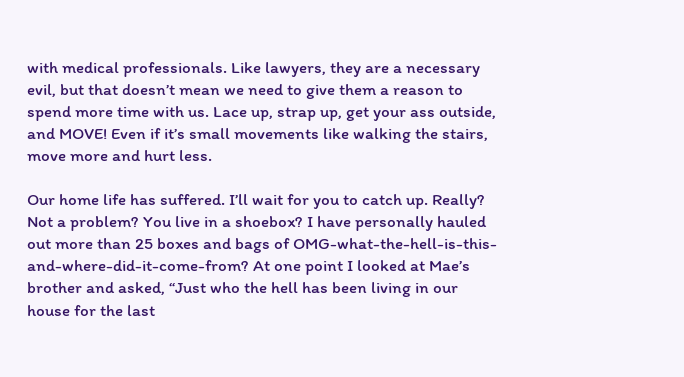with medical professionals. Like lawyers, they are a necessary evil, but that doesn’t mean we need to give them a reason to spend more time with us. Lace up, strap up, get your ass outside, and MOVE! Even if it’s small movements like walking the stairs, move more and hurt less.

Our home life has suffered. I’ll wait for you to catch up. Really? Not a problem? You live in a shoebox? I have personally hauled out more than 25 boxes and bags of OMG-what-the-hell-is-this-and-where-did-it-come-from? At one point I looked at Mae’s brother and asked, “Just who the hell has been living in our house for the last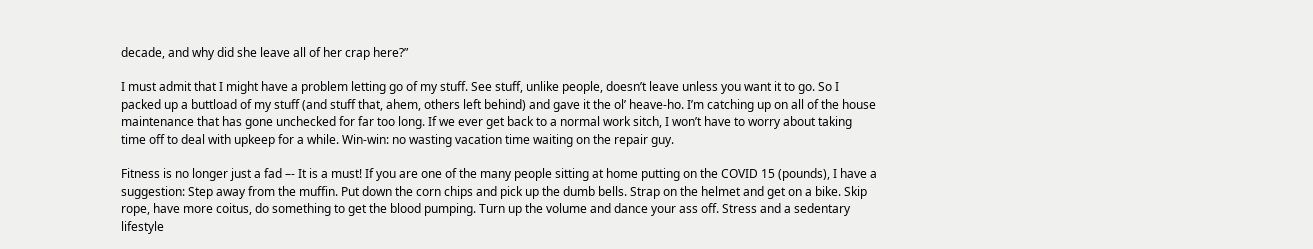decade, and why did she leave all of her crap here?”

I must admit that I might have a problem letting go of my stuff. See stuff, unlike people, doesn’t leave unless you want it to go. So I packed up a buttload of my stuff (and stuff that, ahem, others left behind) and gave it the ol’ heave-ho. I’m catching up on all of the house maintenance that has gone unchecked for far too long. If we ever get back to a normal work sitch, I won’t have to worry about taking time off to deal with upkeep for a while. Win-win: no wasting vacation time waiting on the repair guy.

Fitness is no longer just a fad –- It is a must! If you are one of the many people sitting at home putting on the COVID 15 (pounds), I have a suggestion: Step away from the muffin. Put down the corn chips and pick up the dumb bells. Strap on the helmet and get on a bike. Skip rope, have more coitus, do something to get the blood pumping. Turn up the volume and dance your ass off. Stress and a sedentary lifestyle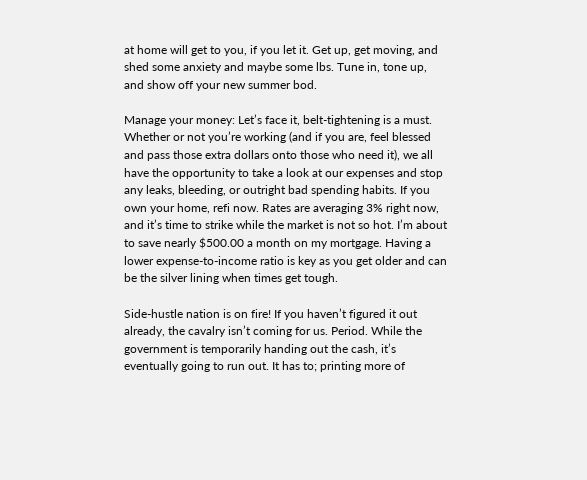at home will get to you, if you let it. Get up, get moving, and shed some anxiety and maybe some lbs. Tune in, tone up, and show off your new summer bod.

Manage your money: Let’s face it, belt-tightening is a must. Whether or not you’re working (and if you are, feel blessed and pass those extra dollars onto those who need it), we all have the opportunity to take a look at our expenses and stop any leaks, bleeding, or outright bad spending habits. If you own your home, refi now. Rates are averaging 3% right now, and it’s time to strike while the market is not so hot. I’m about to save nearly $500.00 a month on my mortgage. Having a lower expense-to-income ratio is key as you get older and can be the silver lining when times get tough.

Side-hustle nation is on fire! If you haven’t figured it out already, the cavalry isn’t coming for us. Period. While the government is temporarily handing out the cash, it’s eventually going to run out. It has to; printing more of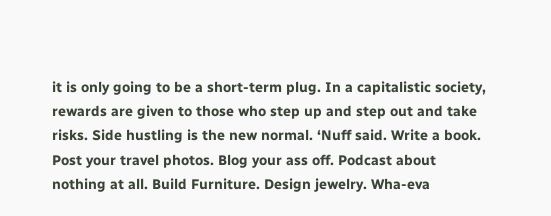it is only going to be a short-term plug. In a capitalistic society, rewards are given to those who step up and step out and take risks. Side hustling is the new normal. ‘Nuff said. Write a book. Post your travel photos. Blog your ass off. Podcast about nothing at all. Build Furniture. Design jewelry. Wha-eva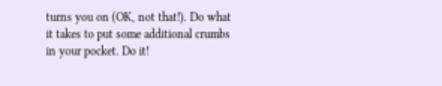turns you on (OK, not that!). Do what it takes to put some additional crumbs in your pocket. Do it!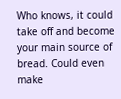Who knows, it could take off and become your main source of bread. Could even make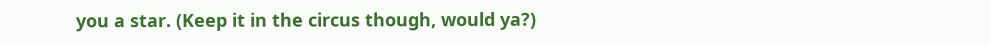you a star. (Keep it in the circus though, would ya?)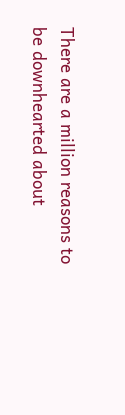There are a million reasons to be downhearted about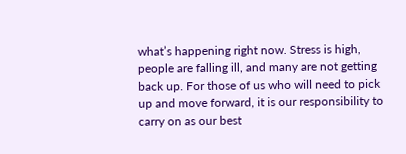what’s happening right now. Stress is high, people are falling ill, and many are not getting back up. For those of us who will need to pick up and move forward, it is our responsibility to carry on as our best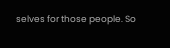selves for those people. So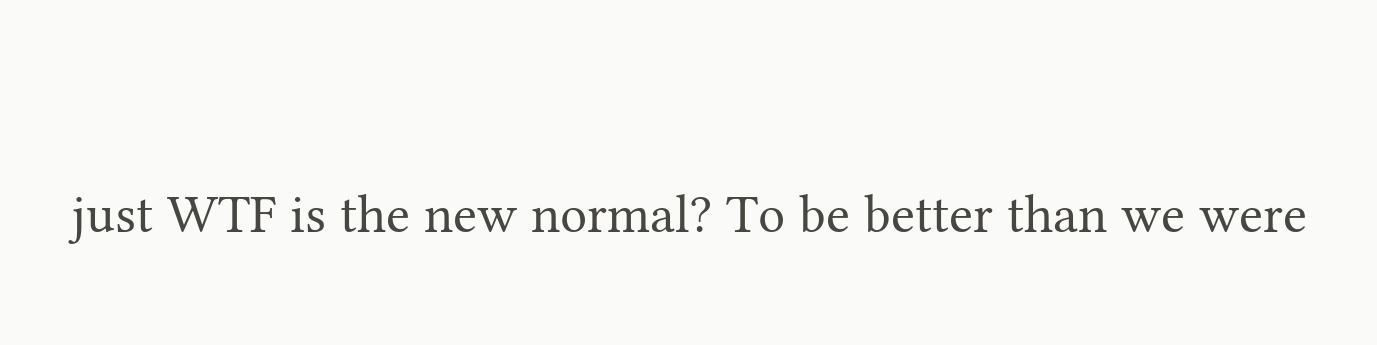just WTF is the new normal? To be better than we were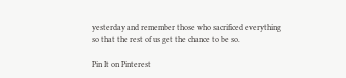yesterday and remember those who sacrificed everything so that the rest of us get the chance to be so.

Pin It on Pinterest